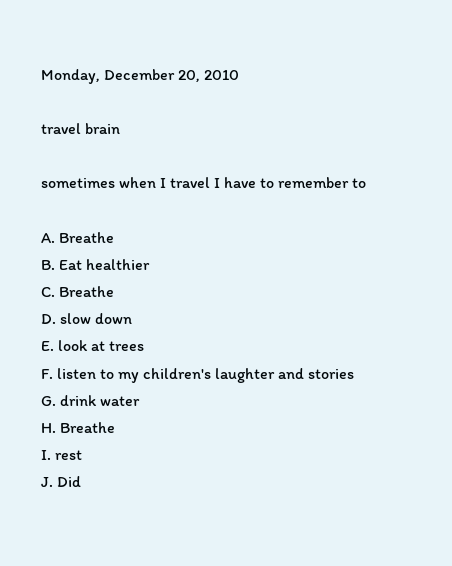Monday, December 20, 2010

travel brain

sometimes when I travel I have to remember to

A. Breathe
B. Eat healthier
C. Breathe
D. slow down
E. look at trees
F. listen to my children's laughter and stories
G. drink water
H. Breathe
I. rest
J. Did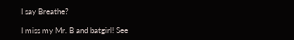I say Breathe?

I miss my Mr. B and batgirl! See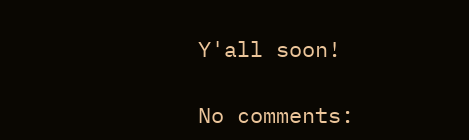Y'all soon!

No comments: